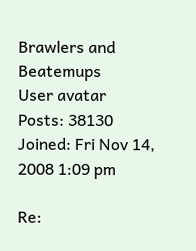Brawlers and Beatemups
User avatar
Posts: 38130
Joined: Fri Nov 14, 2008 1:09 pm

Re: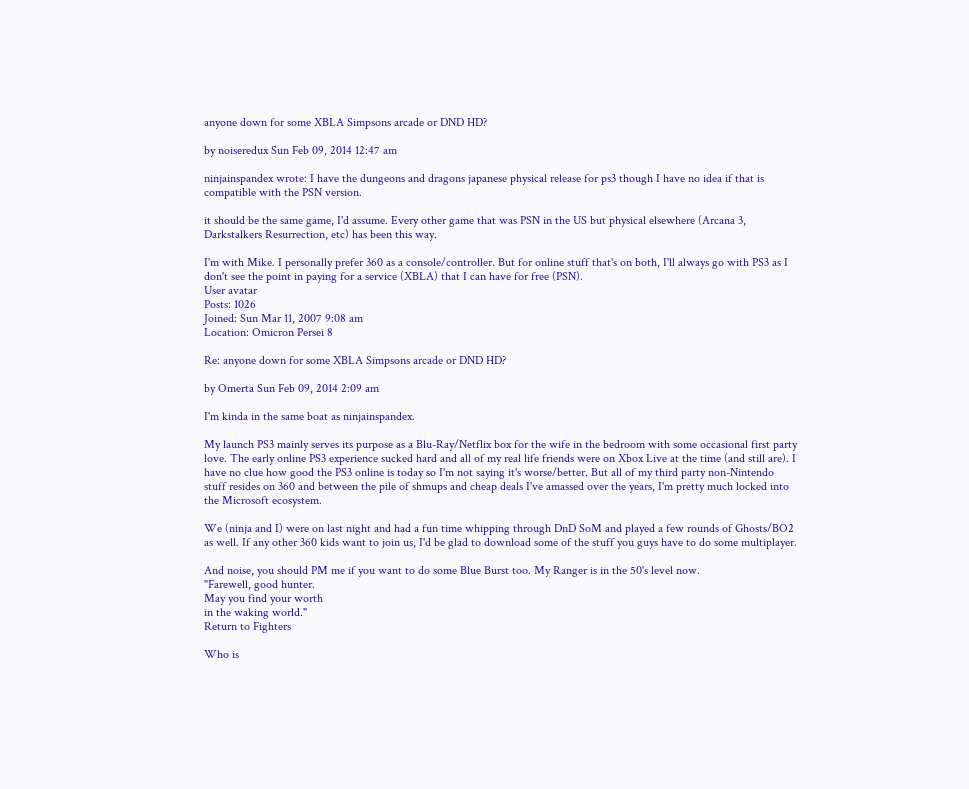anyone down for some XBLA Simpsons arcade or DND HD?

by noiseredux Sun Feb 09, 2014 12:47 am

ninjainspandex wrote: I have the dungeons and dragons japanese physical release for ps3 though I have no idea if that is compatible with the PSN version.

it should be the same game, I'd assume. Every other game that was PSN in the US but physical elsewhere (Arcana 3, Darkstalkers Resurrection, etc) has been this way.

I'm with Mike. I personally prefer 360 as a console/controller. But for online stuff that's on both, I'll always go with PS3 as I don't see the point in paying for a service (XBLA) that I can have for free (PSN).
User avatar
Posts: 1026
Joined: Sun Mar 11, 2007 9:08 am
Location: Omicron Persei 8

Re: anyone down for some XBLA Simpsons arcade or DND HD?

by Omerta Sun Feb 09, 2014 2:09 am

I'm kinda in the same boat as ninjainspandex.

My launch PS3 mainly serves its purpose as a Blu-Ray/Netflix box for the wife in the bedroom with some occasional first party love. The early online PS3 experience sucked hard and all of my real life friends were on Xbox Live at the time (and still are). I have no clue how good the PS3 online is today so I'm not saying it's worse/better. But all of my third party non-Nintendo stuff resides on 360 and between the pile of shmups and cheap deals I've amassed over the years, I'm pretty much locked into the Microsoft ecosystem.

We (ninja and I) were on last night and had a fun time whipping through DnD SoM and played a few rounds of Ghosts/BO2 as well. If any other 360 kids want to join us, I'd be glad to download some of the stuff you guys have to do some multiplayer.

And noise, you should PM me if you want to do some Blue Burst too. My Ranger is in the 50's level now.
"Farewell, good hunter.
May you find your worth
in the waking world."
Return to Fighters

Who is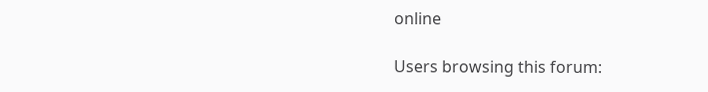online

Users browsing this forum: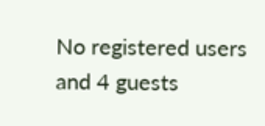No registered users and 4 guests